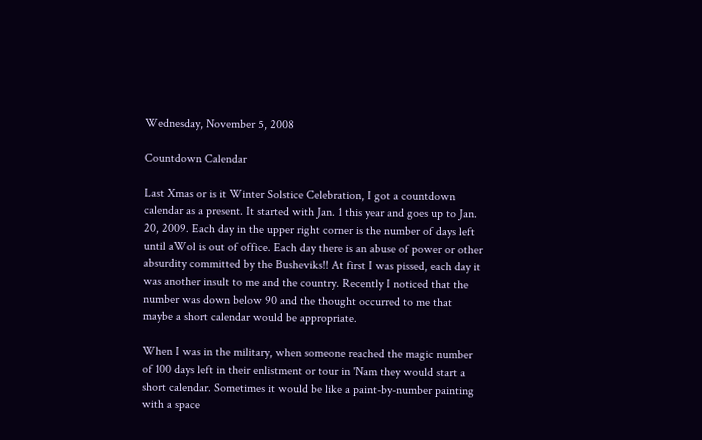Wednesday, November 5, 2008

Countdown Calendar

Last Xmas or is it Winter Solstice Celebration, I got a countdown calendar as a present. It started with Jan. 1 this year and goes up to Jan. 20, 2009. Each day in the upper right corner is the number of days left until aWol is out of office. Each day there is an abuse of power or other absurdity committed by the Busheviks!! At first I was pissed, each day it was another insult to me and the country. Recently I noticed that the number was down below 90 and the thought occurred to me that maybe a short calendar would be appropriate.

When I was in the military, when someone reached the magic number of 100 days left in their enlistment or tour in 'Nam they would start a short calendar. Sometimes it would be like a paint-by-number painting with a space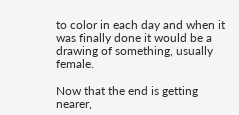to color in each day and when it was finally done it would be a drawing of something, usually female.

Now that the end is getting nearer,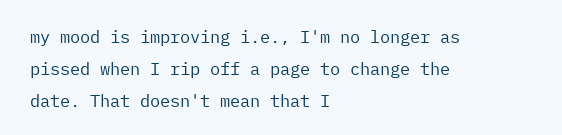my mood is improving i.e., I'm no longer as pissed when I rip off a page to change the date. That doesn't mean that I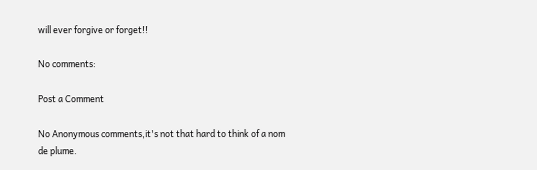will ever forgive or forget!!

No comments:

Post a Comment

No Anonymous comments,it's not that hard to think of a nom de plume.